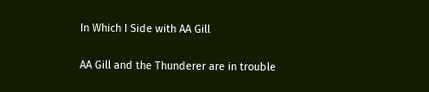In Which I Side with AA Gill

AA Gill and the Thunderer are in trouble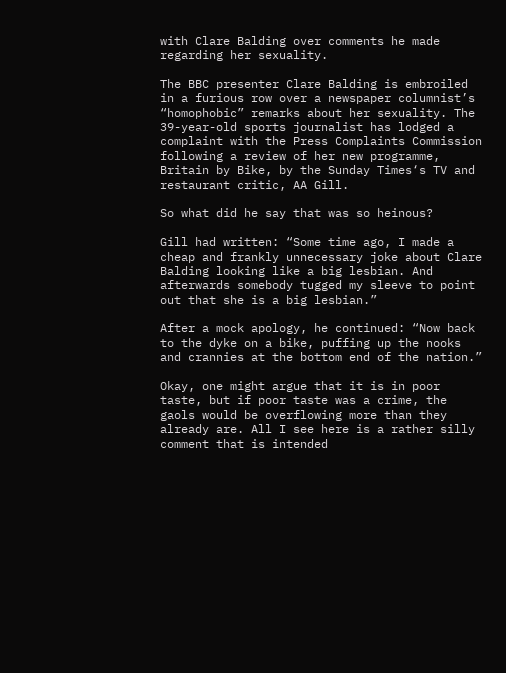with Clare Balding over comments he made regarding her sexuality.

The BBC presenter Clare Balding is embroiled in a furious row over a newspaper columnist’s “homophobic” remarks about her sexuality. The 39-year-old sports journalist has lodged a complaint with the Press Complaints Commission following a review of her new programme, Britain by Bike, by the Sunday Times‘s TV and restaurant critic, AA Gill.

So what did he say that was so heinous?

Gill had written: “Some time ago, I made a cheap and frankly unnecessary joke about Clare Balding looking like a big lesbian. And afterwards somebody tugged my sleeve to point out that she is a big lesbian.”

After a mock apology, he continued: “Now back to the dyke on a bike, puffing up the nooks and crannies at the bottom end of the nation.”

Okay, one might argue that it is in poor taste, but if poor taste was a crime, the gaols would be overflowing more than they already are. All I see here is a rather silly comment that is intended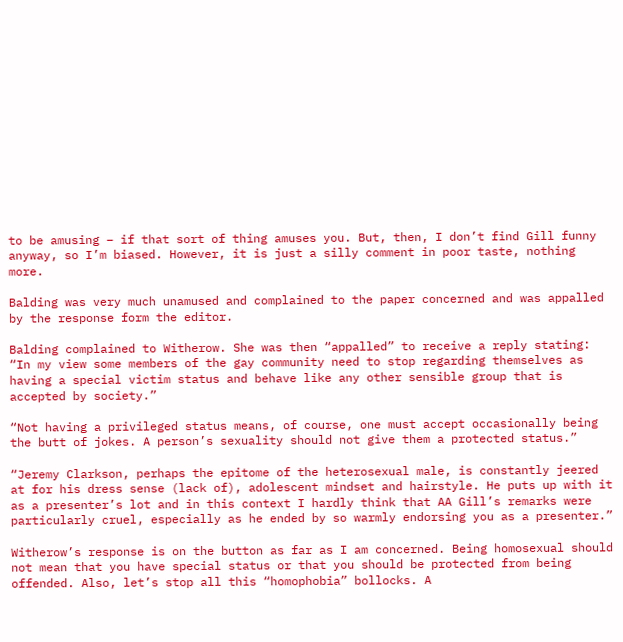to be amusing – if that sort of thing amuses you. But, then, I don’t find Gill funny anyway, so I’m biased. However, it is just a silly comment in poor taste, nothing more.

Balding was very much unamused and complained to the paper concerned and was appalled by the response form the editor.

Balding complained to Witherow. She was then “appalled” to receive a reply stating: “In my view some members of the gay community need to stop regarding themselves as having a special victim status and behave like any other sensible group that is accepted by society.”

“Not having a privileged status means, of course, one must accept occasionally being the butt of jokes. A person’s sexuality should not give them a protected status.”

“Jeremy Clarkson, perhaps the epitome of the heterosexual male, is constantly jeered at for his dress sense (lack of), adolescent mindset and hairstyle. He puts up with it as a presenter’s lot and in this context I hardly think that AA Gill’s remarks were particularly cruel, especially as he ended by so warmly endorsing you as a presenter.”

Witherow’s response is on the button as far as I am concerned. Being homosexual should not mean that you have special status or that you should be protected from being offended. Also, let’s stop all this “homophobia” bollocks. A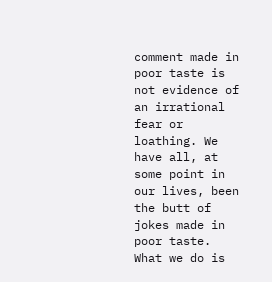comment made in poor taste is not evidence of an irrational fear or loathing. We have all, at some point in our lives, been the butt of jokes made in poor taste. What we do is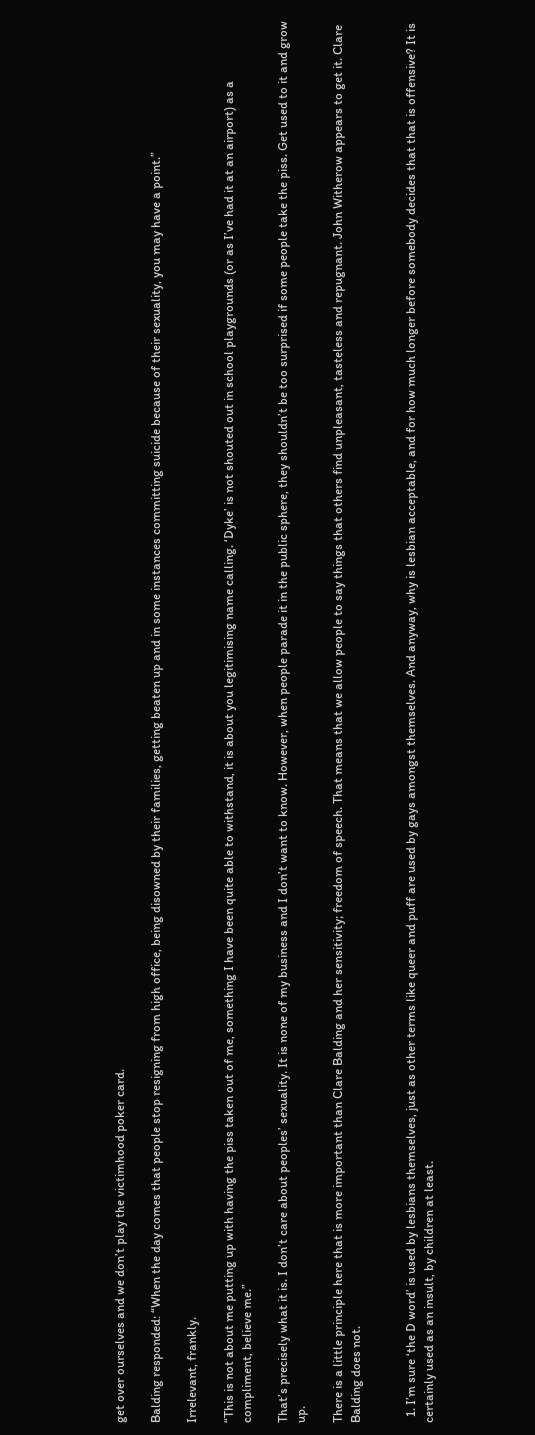get over ourselves and we don’t play the victimhood poker card.

Balding responded: “When the day comes that people stop resigning from high office, being disowned by their families, getting beaten up and in some instances committing suicide because of their sexuality, you may have a point.”

Irrelevant, frankly.

“This is not about me putting up with having the piss taken out of me, something I have been quite able to withstand, it is about you legitimising name calling. ‘Dyke’ is not shouted out in school playgrounds (or as I’ve had it at an airport) as a compliment, believe me.”

That’s precisely what it is. I don’t care about peoples’ sexuality. It is none of my business and I don’t want to know. However, when people parade it in the public sphere, they shouldn’t be too surprised if some people take the piss. Get used to it and grow up.

There is a little principle here that is more important than Clare Balding and her sensitivity; freedom of speech. That means that we allow people to say things that others find unpleasant, tasteless and repugnant. John Witherow appears to get it. Clare Balding does not.


  1. I’m sure ‘the D word’ is used by lesbians themselves, just as other terms like queer and puff are used by gays amongst themselves. And anyway, why is lesbian acceptable, and for how much longer before somebody decides that that is offensive? It is certainly used as an insult, by children at least.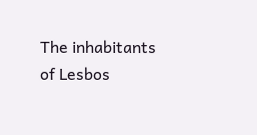The inhabitants of Lesbos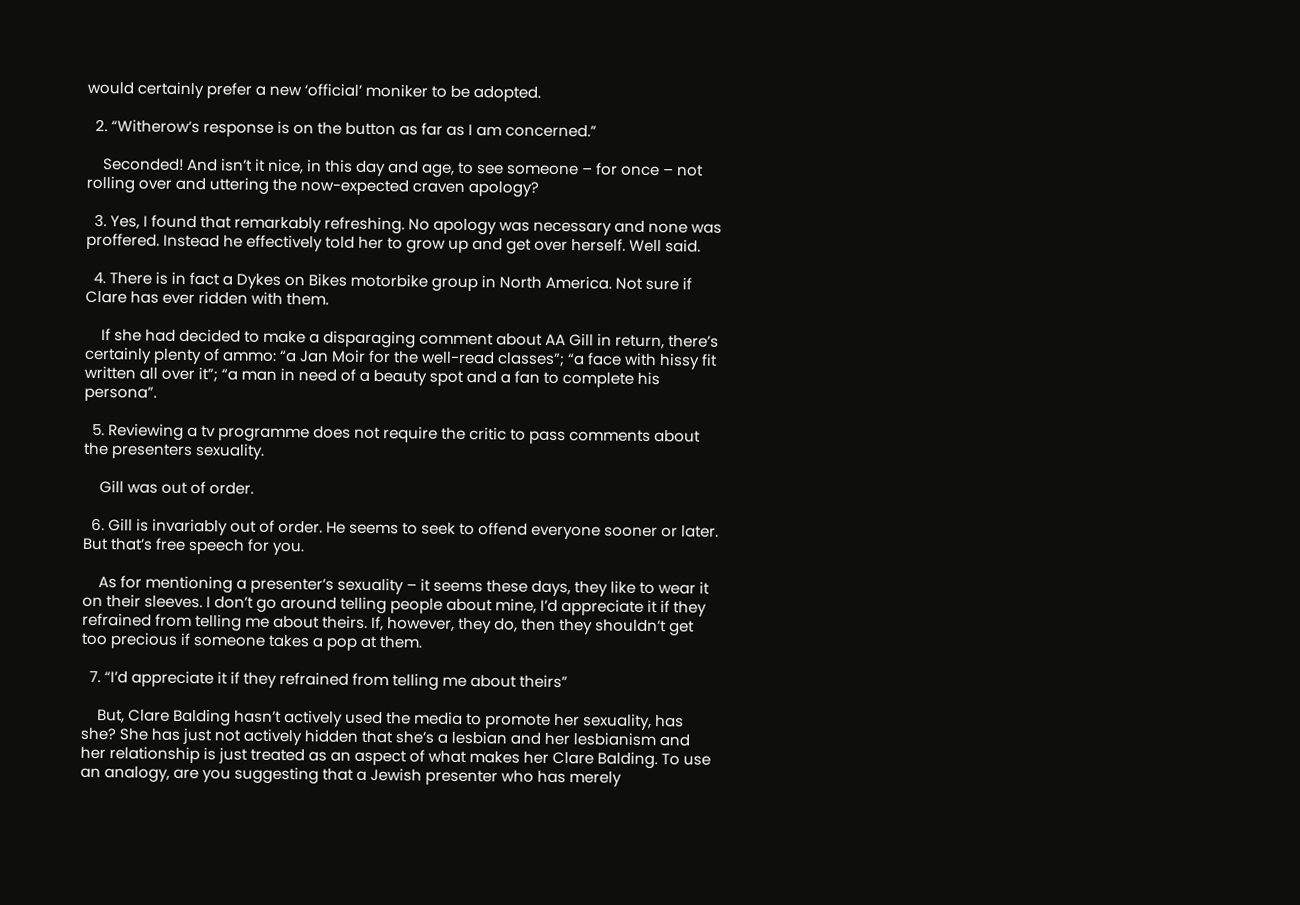would certainly prefer a new ‘official’ moniker to be adopted.

  2. “Witherow’s response is on the button as far as I am concerned.”

    Seconded! And isn’t it nice, in this day and age, to see someone – for once – not rolling over and uttering the now-expected craven apology?

  3. Yes, I found that remarkably refreshing. No apology was necessary and none was proffered. Instead he effectively told her to grow up and get over herself. Well said.

  4. There is in fact a Dykes on Bikes motorbike group in North America. Not sure if Clare has ever ridden with them.

    If she had decided to make a disparaging comment about AA Gill in return, there’s certainly plenty of ammo: “a Jan Moir for the well-read classes”; “a face with hissy fit written all over it”; “a man in need of a beauty spot and a fan to complete his persona”.

  5. Reviewing a tv programme does not require the critic to pass comments about the presenters sexuality.

    Gill was out of order.

  6. Gill is invariably out of order. He seems to seek to offend everyone sooner or later. But that’s free speech for you.

    As for mentioning a presenter’s sexuality – it seems these days, they like to wear it on their sleeves. I don’t go around telling people about mine, I’d appreciate it if they refrained from telling me about theirs. If, however, they do, then they shouldn’t get too precious if someone takes a pop at them.

  7. “I’d appreciate it if they refrained from telling me about theirs”

    But, Clare Balding hasn’t actively used the media to promote her sexuality, has she? She has just not actively hidden that she’s a lesbian and her lesbianism and her relationship is just treated as an aspect of what makes her Clare Balding. To use an analogy, are you suggesting that a Jewish presenter who has merely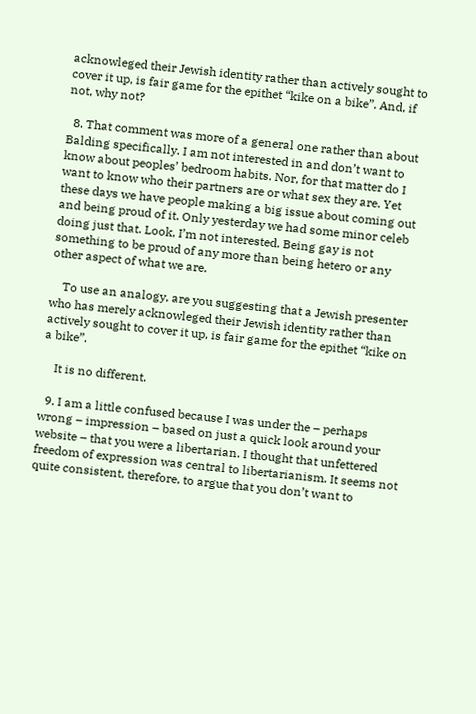acknowleged their Jewish identity rather than actively sought to cover it up, is fair game for the epithet “kike on a bike”. And, if not, why not?

  8. That comment was more of a general one rather than about Balding specifically. I am not interested in and don’t want to know about peoples’ bedroom habits. Nor, for that matter do I want to know who their partners are or what sex they are. Yet these days we have people making a big issue about coming out and being proud of it. Only yesterday we had some minor celeb doing just that. Look, I’m not interested. Being gay is not something to be proud of any more than being hetero or any other aspect of what we are.

    To use an analogy, are you suggesting that a Jewish presenter who has merely acknowleged their Jewish identity rather than actively sought to cover it up, is fair game for the epithet “kike on a bike”.

    It is no different.

  9. I am a little confused because I was under the – perhaps wrong – impression – based on just a quick look around your website – that you were a libertarian. I thought that unfettered freedom of expression was central to libertarianism. It seems not quite consistent, therefore, to argue that you don’t want to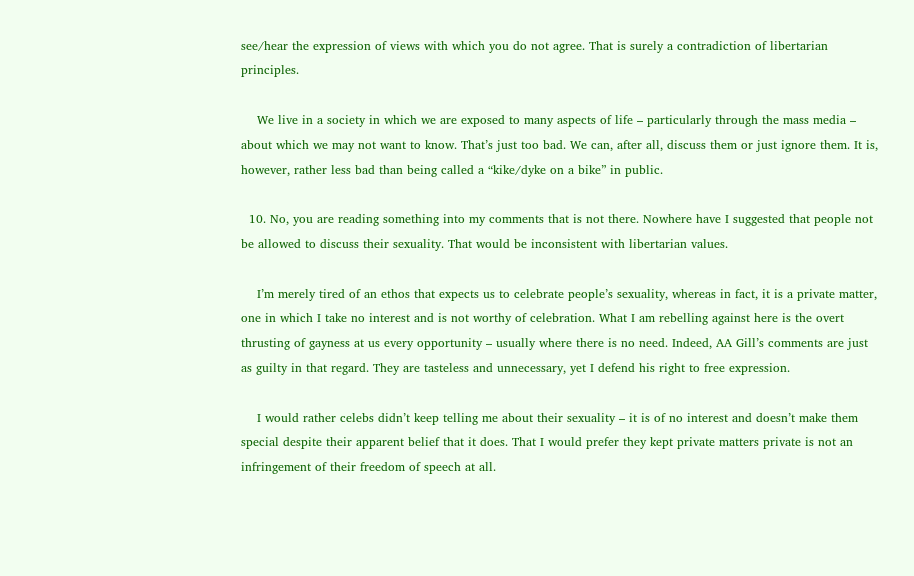see/hear the expression of views with which you do not agree. That is surely a contradiction of libertarian principles.

    We live in a society in which we are exposed to many aspects of life – particularly through the mass media – about which we may not want to know. That’s just too bad. We can, after all, discuss them or just ignore them. It is, however, rather less bad than being called a “kike/dyke on a bike” in public.

  10. No, you are reading something into my comments that is not there. Nowhere have I suggested that people not be allowed to discuss their sexuality. That would be inconsistent with libertarian values.

    I’m merely tired of an ethos that expects us to celebrate people’s sexuality, whereas in fact, it is a private matter, one in which I take no interest and is not worthy of celebration. What I am rebelling against here is the overt thrusting of gayness at us every opportunity – usually where there is no need. Indeed, AA Gill’s comments are just as guilty in that regard. They are tasteless and unnecessary, yet I defend his right to free expression.

    I would rather celebs didn’t keep telling me about their sexuality – it is of no interest and doesn’t make them special despite their apparent belief that it does. That I would prefer they kept private matters private is not an infringement of their freedom of speech at all.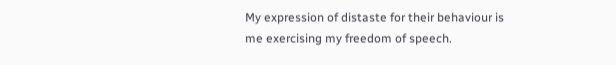My expression of distaste for their behaviour is me exercising my freedom of speech.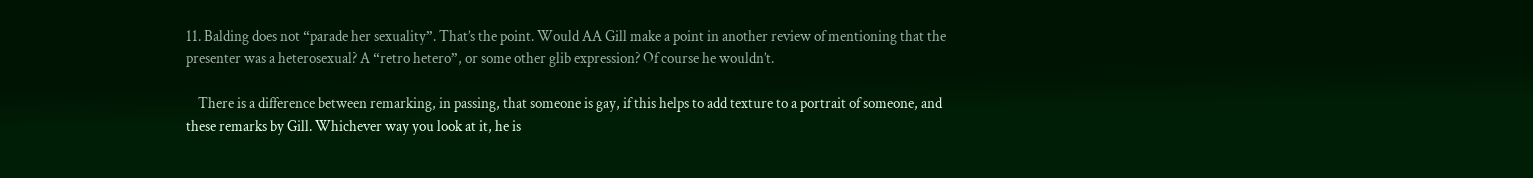11. Balding does not “parade her sexuality”. That’s the point. Would AA Gill make a point in another review of mentioning that the presenter was a heterosexual? A “retro hetero”, or some other glib expression? Of course he wouldn’t.

    There is a difference between remarking, in passing, that someone is gay, if this helps to add texture to a portrait of someone, and these remarks by Gill. Whichever way you look at it, he is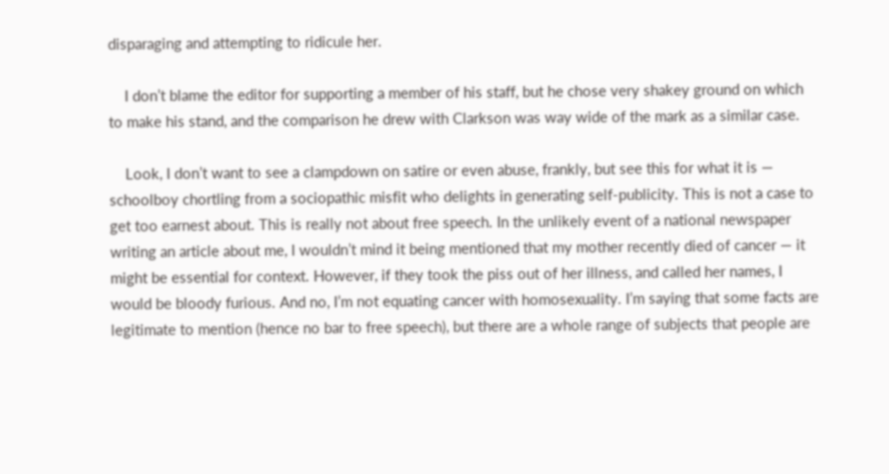disparaging and attempting to ridicule her.

    I don’t blame the editor for supporting a member of his staff, but he chose very shakey ground on which to make his stand, and the comparison he drew with Clarkson was way wide of the mark as a similar case.

    Look, I don’t want to see a clampdown on satire or even abuse, frankly, but see this for what it is — schoolboy chortling from a sociopathic misfit who delights in generating self-publicity. This is not a case to get too earnest about. This is really not about free speech. In the unlikely event of a national newspaper writing an article about me, I wouldn’t mind it being mentioned that my mother recently died of cancer — it might be essential for context. However, if they took the piss out of her illness, and called her names, I would be bloody furious. And no, I’m not equating cancer with homosexuality. I’m saying that some facts are legitimate to mention (hence no bar to free speech), but there are a whole range of subjects that people are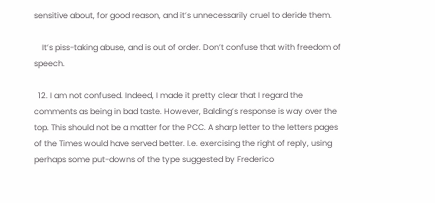sensitive about, for good reason, and it’s unnecessarily cruel to deride them.

    It’s piss-taking abuse, and is out of order. Don’t confuse that with freedom of speech.

  12. I am not confused. Indeed, I made it pretty clear that I regard the comments as being in bad taste. However, Balding’s response is way over the top. This should not be a matter for the PCC. A sharp letter to the letters pages of the Times would have served better. I.e. exercising the right of reply, using perhaps some put-downs of the type suggested by Frederico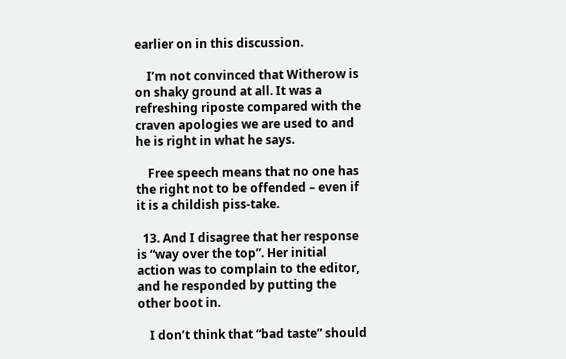earlier on in this discussion.

    I’m not convinced that Witherow is on shaky ground at all. It was a refreshing riposte compared with the craven apologies we are used to and he is right in what he says.

    Free speech means that no one has the right not to be offended – even if it is a childish piss-take.

  13. And I disagree that her response is “way over the top”. Her initial action was to complain to the editor, and he responded by putting the other boot in.

    I don’t think that “bad taste” should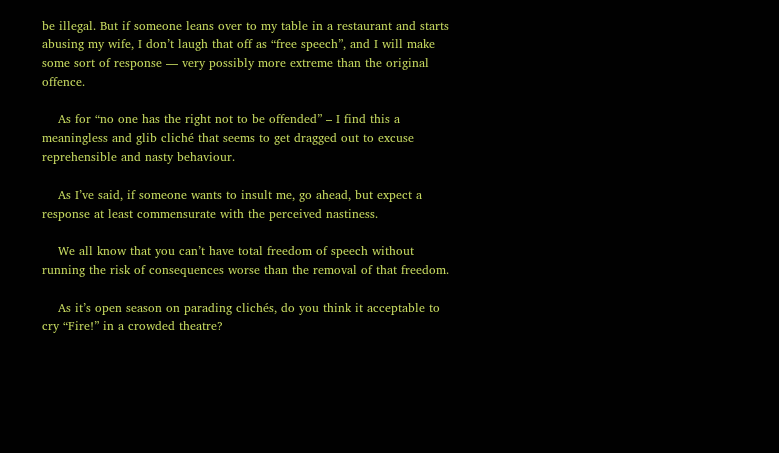be illegal. But if someone leans over to my table in a restaurant and starts abusing my wife, I don’t laugh that off as “free speech”, and I will make some sort of response — very possibly more extreme than the original offence.

    As for “no one has the right not to be offended” – I find this a meaningless and glib cliché that seems to get dragged out to excuse reprehensible and nasty behaviour.

    As I’ve said, if someone wants to insult me, go ahead, but expect a response at least commensurate with the perceived nastiness.

    We all know that you can’t have total freedom of speech without running the risk of consequences worse than the removal of that freedom.

    As it’s open season on parading clichés, do you think it acceptable to cry “Fire!” in a crowded theatre?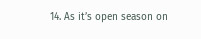14. As it’s open season on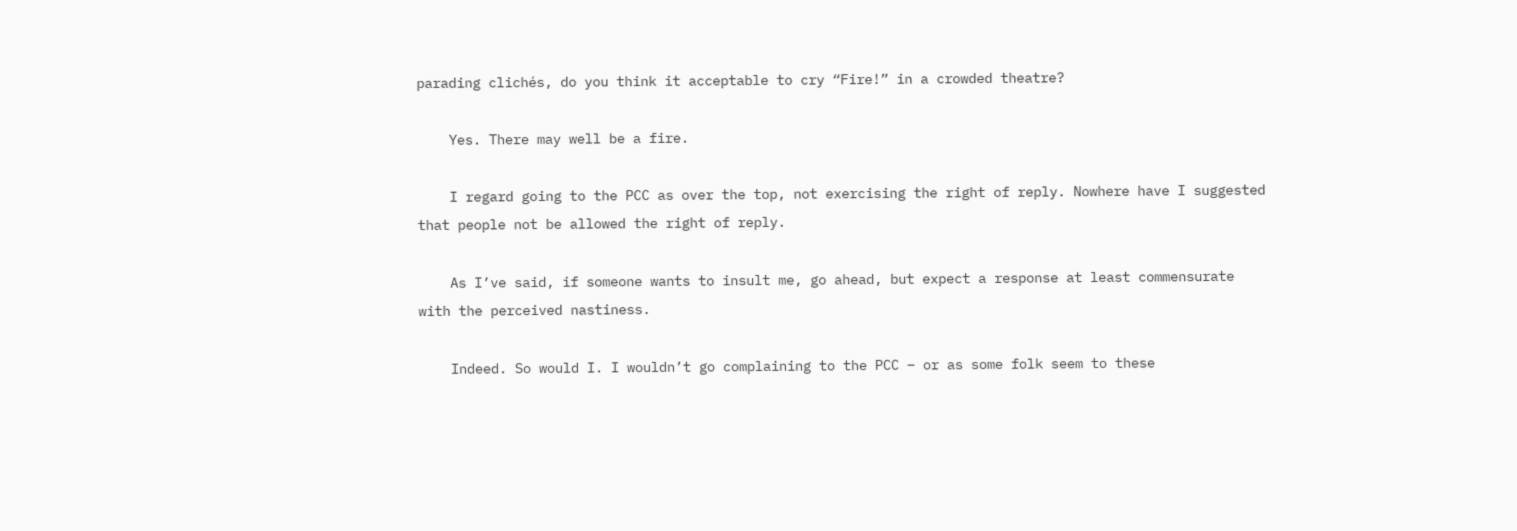parading clichés, do you think it acceptable to cry “Fire!” in a crowded theatre?

    Yes. There may well be a fire.

    I regard going to the PCC as over the top, not exercising the right of reply. Nowhere have I suggested that people not be allowed the right of reply.

    As I’ve said, if someone wants to insult me, go ahead, but expect a response at least commensurate with the perceived nastiness.

    Indeed. So would I. I wouldn’t go complaining to the PCC – or as some folk seem to these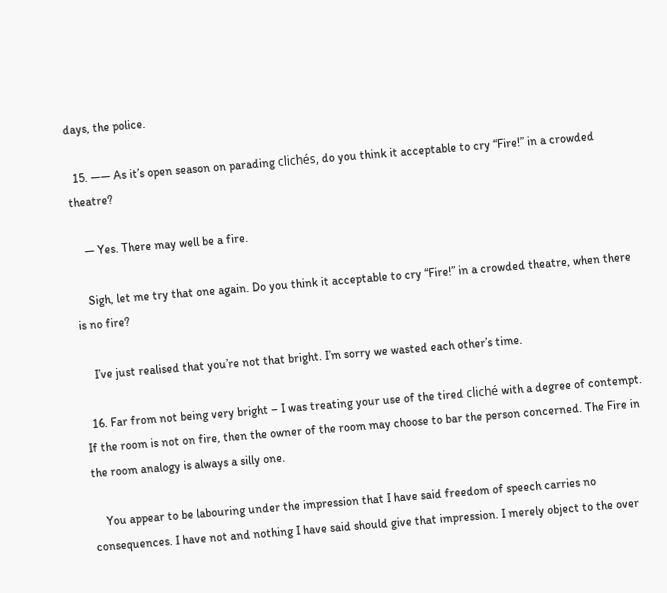days, the police.

  15. —— As it’s open season on parading clichés, do you think it acceptable to cry “Fire!” in a crowded theatre?

    — Yes. There may well be a fire.

    Sigh, let me try that one again. Do you think it acceptable to cry “Fire!” in a crowded theatre, when there is no fire?

    I’ve just realised that you’re not that bright. I’m sorry we wasted each other’s time.

  16. Far from not being very bright – I was treating your use of the tired cliché with a degree of contempt. If the room is not on fire, then the owner of the room may choose to bar the person concerned. The Fire in the room analogy is always a silly one.

    You appear to be labouring under the impression that I have said freedom of speech carries no consequences. I have not and nothing I have said should give that impression. I merely object to the over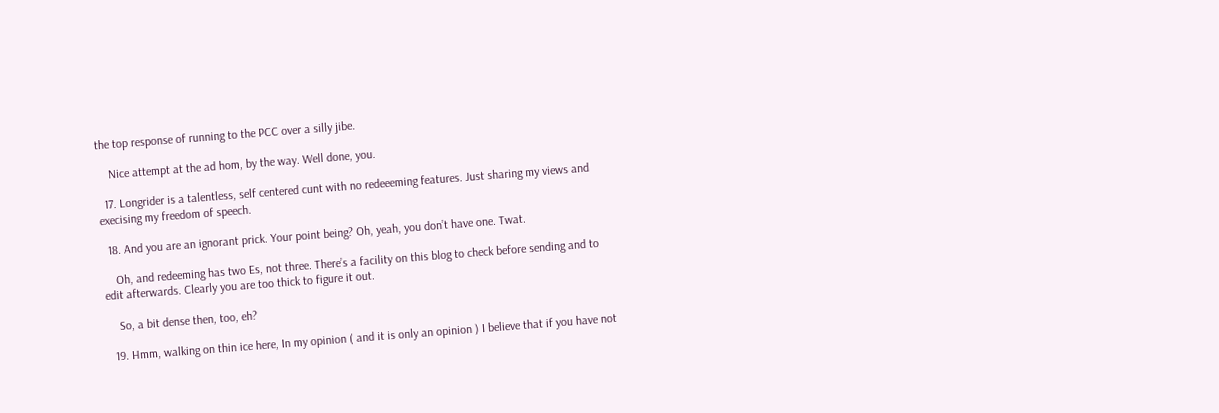the top response of running to the PCC over a silly jibe.

    Nice attempt at the ad hom, by the way. Well done, you.

  17. Longrider is a talentless, self centered cunt with no redeeeming features. Just sharing my views and execising my freedom of speech.

  18. And you are an ignorant prick. Your point being? Oh, yeah, you don’t have one. Twat.

    Oh, and redeeming has two Es, not three. There’s a facility on this blog to check before sending and to edit afterwards. Clearly you are too thick to figure it out.

    So, a bit dense then, too, eh?

  19. Hmm, walking on thin ice here, In my opinion ( and it is only an opinion ) I believe that if you have not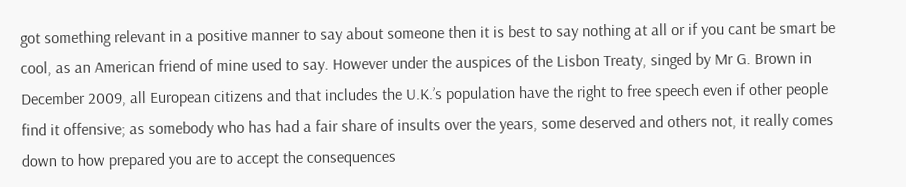got something relevant in a positive manner to say about someone then it is best to say nothing at all or if you cant be smart be cool, as an American friend of mine used to say. However under the auspices of the Lisbon Treaty, singed by Mr G. Brown in December 2009, all European citizens and that includes the U.K.’s population have the right to free speech even if other people find it offensive; as somebody who has had a fair share of insults over the years, some deserved and others not, it really comes down to how prepared you are to accept the consequences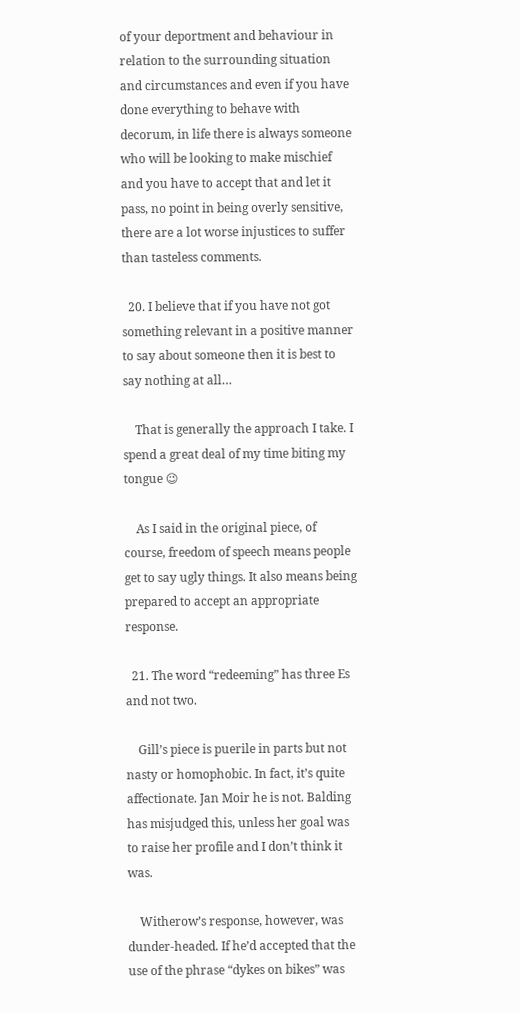of your deportment and behaviour in relation to the surrounding situation and circumstances and even if you have done everything to behave with decorum, in life there is always someone who will be looking to make mischief and you have to accept that and let it pass, no point in being overly sensitive, there are a lot worse injustices to suffer than tasteless comments.

  20. I believe that if you have not got something relevant in a positive manner to say about someone then it is best to say nothing at all…

    That is generally the approach I take. I spend a great deal of my time biting my tongue 😉

    As I said in the original piece, of course, freedom of speech means people get to say ugly things. It also means being prepared to accept an appropriate response.

  21. The word “redeeming” has three Es and not two.

    Gill’s piece is puerile in parts but not nasty or homophobic. In fact, it’s quite affectionate. Jan Moir he is not. Balding has misjudged this, unless her goal was to raise her profile and I don’t think it was.

    Witherow’s response, however, was dunder-headed. If he’d accepted that the use of the phrase “dykes on bikes” was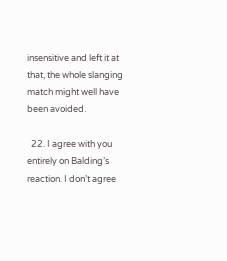insensitive and left it at that, the whole slanging match might well have been avoided.

  22. I agree with you entirely on Balding’s reaction. I don’t agree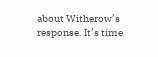about Witherow’s response. It’s time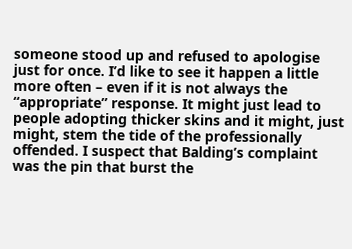someone stood up and refused to apologise just for once. I’d like to see it happen a little more often – even if it is not always the “appropriate” response. It might just lead to people adopting thicker skins and it might, just might, stem the tide of the professionally offended. I suspect that Balding’s complaint was the pin that burst the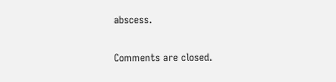abscess.

Comments are closed.